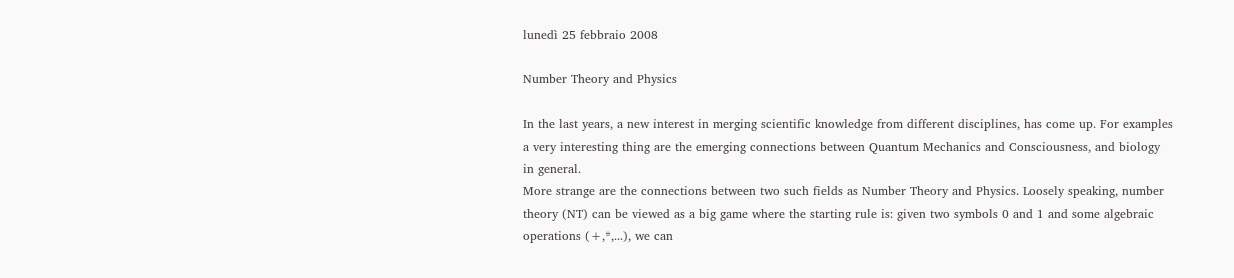lunedì 25 febbraio 2008

Number Theory and Physics

In the last years, a new interest in merging scientific knowledge from different disciplines, has come up. For examples a very interesting thing are the emerging connections between Quantum Mechanics and Consciousness, and biology in general.
More strange are the connections between two such fields as Number Theory and Physics. Loosely speaking, number theory (NT) can be viewed as a big game where the starting rule is: given two symbols 0 and 1 and some algebraic operations (+,*,...), we can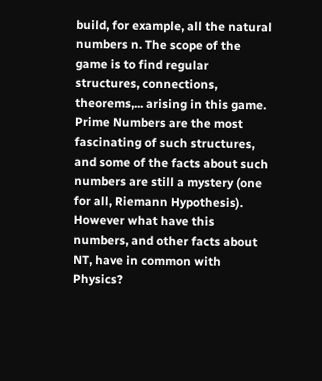build, for example, all the natural numbers n. The scope of the game is to find regular structures, connections, theorems,... arising in this game. Prime Numbers are the most fascinating of such structures, and some of the facts about such numbers are still a mystery (one for all, Riemann Hypothesis). However what have this numbers, and other facts about NT, have in common with Physics?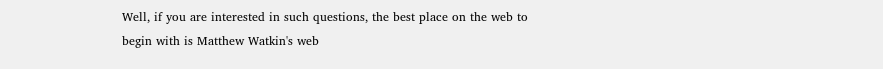Well, if you are interested in such questions, the best place on the web to begin with is Matthew Watkin's web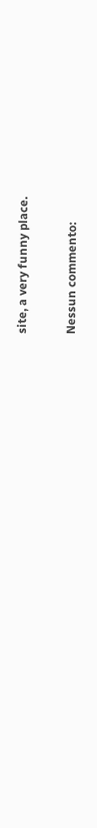site, a very funny place.

Nessun commento: